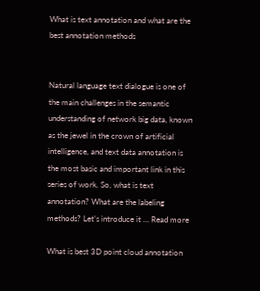What is text annotation and what are the best annotation methods


Natural language text dialogue is one of the main challenges in the semantic understanding of network big data, known as the jewel in the crown of artificial intelligence, and text data annotation is the most basic and important link in this series of work. So, what is text annotation? What are the labeling methods? Let’s introduce it … Read more

What is best 3D point cloud annotation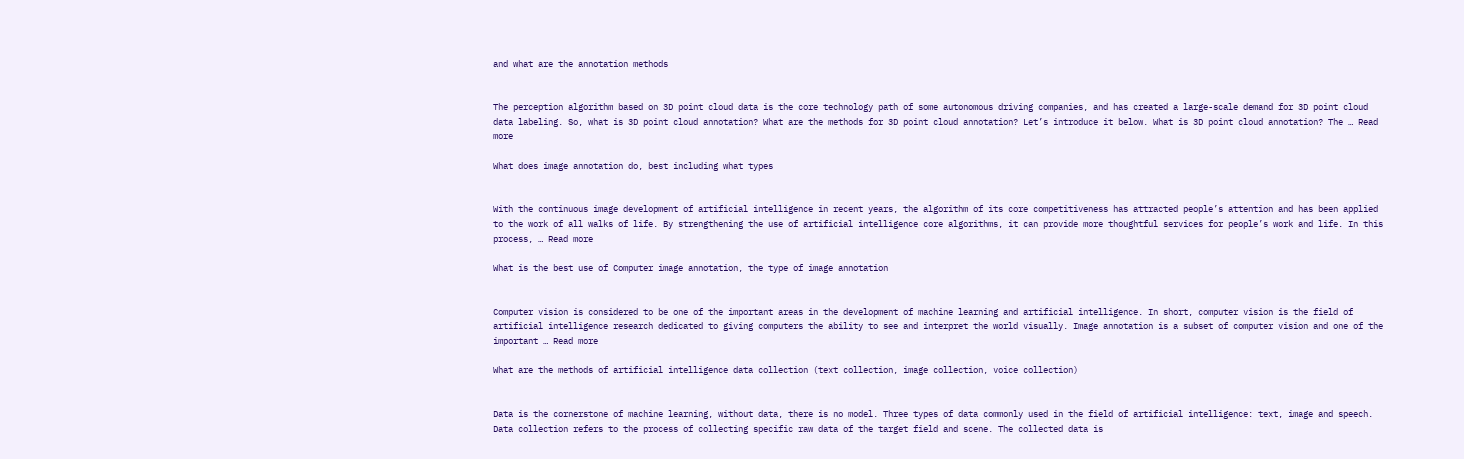and what are the annotation methods


The perception algorithm based on 3D point cloud data is the core technology path of some autonomous driving companies, and has created a large-scale demand for 3D point cloud data labeling. So, what is 3D point cloud annotation? What are the methods for 3D point cloud annotation? Let’s introduce it below. What is 3D point cloud annotation? The … Read more

What does image annotation do, best including what types


With the continuous image development of artificial intelligence in recent years, the algorithm of its core competitiveness has attracted people’s attention and has been applied to the work of all walks of life. By strengthening the use of artificial intelligence core algorithms, it can provide more thoughtful services for people’s work and life. In this process, … Read more

What is the best use of Computer image annotation, the type of image annotation


Computer vision is considered to be one of the important areas in the development of machine learning and artificial intelligence. In short, computer vision is the field of artificial intelligence research dedicated to giving computers the ability to see and interpret the world visually. Image annotation is a subset of computer vision and one of the important … Read more

What are the methods of artificial intelligence data collection (text collection, image collection, voice collection)


Data is the cornerstone of machine learning, without data, there is no model. Three types of data commonly used in the field of artificial intelligence: text, image and speech. Data collection refers to the process of collecting specific raw data of the target field and scene. The collected data is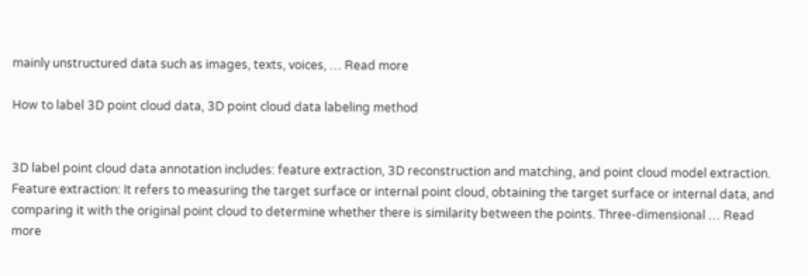mainly unstructured data such as images, texts, voices, … Read more

How to label 3D point cloud data, 3D point cloud data labeling method


3D label point cloud data annotation includes: feature extraction, 3D reconstruction and matching, and point cloud model extraction. Feature extraction: It refers to measuring the target surface or internal point cloud, obtaining the target surface or internal data, and comparing it with the original point cloud to determine whether there is similarity between the points. Three-dimensional … Read more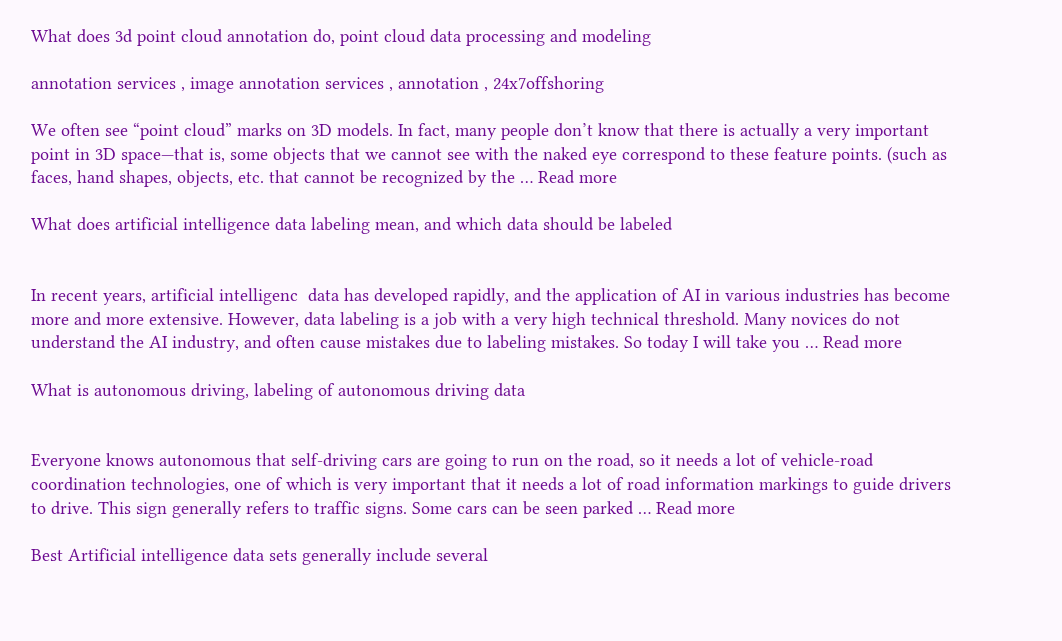What does 3d point cloud annotation do, point cloud data processing and modeling

annotation services , image annotation services , annotation , 24x7offshoring

We often see “point cloud” marks on 3D models. In fact, many people don’t know that there is actually a very important point in 3D space—that is, some objects that we cannot see with the naked eye correspond to these feature points. (such as faces, hand shapes, objects, etc. that cannot be recognized by the … Read more

What does artificial intelligence data labeling mean, and which data should be labeled


In recent years, artificial intelligenc  data has developed rapidly, and the application of AI in various industries has become more and more extensive. However, data labeling is a job with a very high technical threshold. Many novices do not understand the AI industry, and often cause mistakes due to labeling mistakes. So today I will take you … Read more

What is autonomous driving, labeling of autonomous driving data


Everyone knows autonomous that self-driving cars are going to run on the road, so it needs a lot of vehicle-road coordination technologies, one of which is very important that it needs a lot of road information markings to guide drivers to drive. This sign generally refers to traffic signs. Some cars can be seen parked … Read more

Best Artificial intelligence data sets generally include several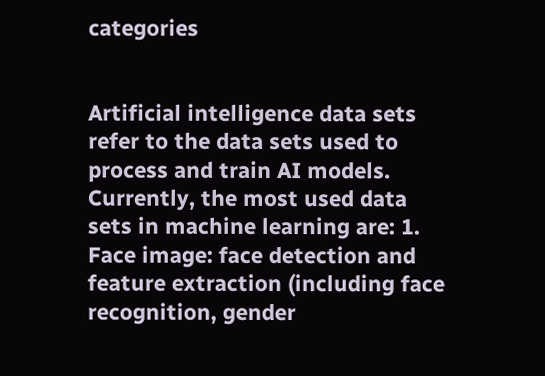categories


Artificial intelligence data sets refer to the data sets used to process and train AI models. Currently, the most used data sets in machine learning are: 1. Face image: face detection and feature extraction (including face recognition, gender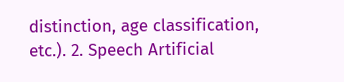distinction, age classification, etc.). 2. Speech Artificial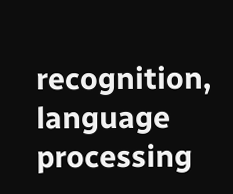recognition, language processing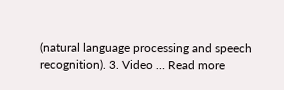(natural language processing and speech recognition). 3. Video … Read more